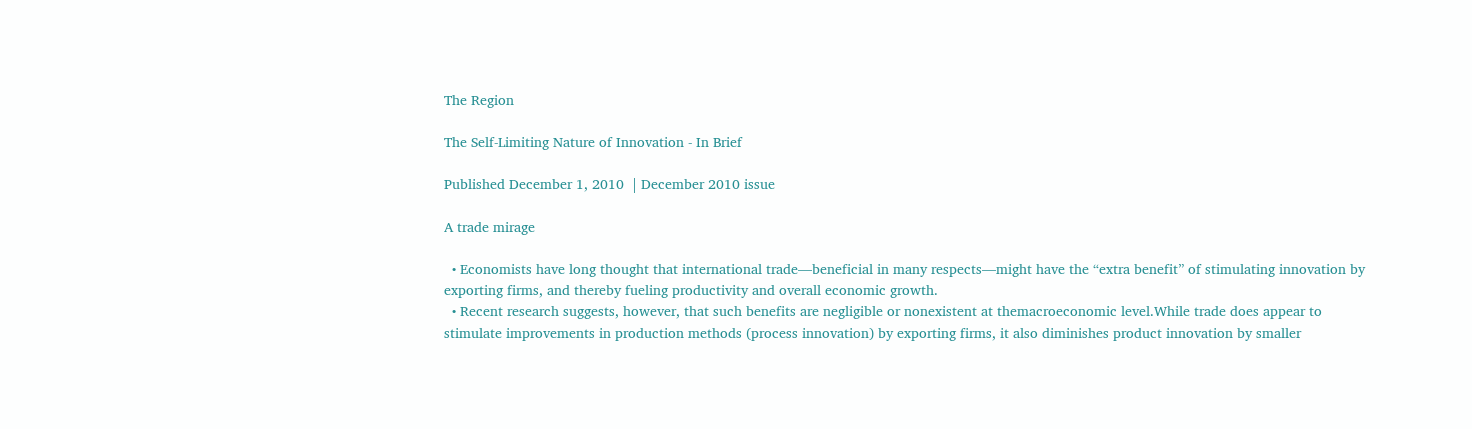The Region

The Self-Limiting Nature of Innovation - In Brief

Published December 1, 2010  | December 2010 issue

A trade mirage

  • Economists have long thought that international trade—beneficial in many respects—might have the “extra benefit” of stimulating innovation by exporting firms, and thereby fueling productivity and overall economic growth.
  • Recent research suggests, however, that such benefits are negligible or nonexistent at themacroeconomic level.While trade does appear to stimulate improvements in production methods (process innovation) by exporting firms, it also diminishes product innovation by smaller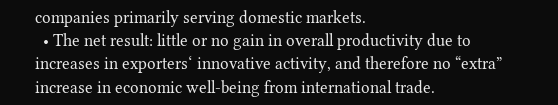companies primarily serving domestic markets.
  • The net result: little or no gain in overall productivity due to increases in exporters‘ innovative activity, and therefore no “extra” increase in economic well-being from international trade.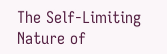The Self-Limiting Nature of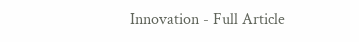Innovation - Full Article